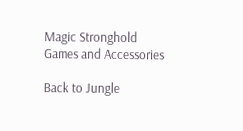Magic Stronghold Games and Accessories

Back to Jungle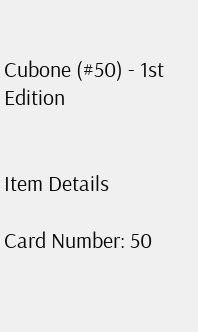Cubone (#50) - 1st Edition


Item Details

Card Number: 50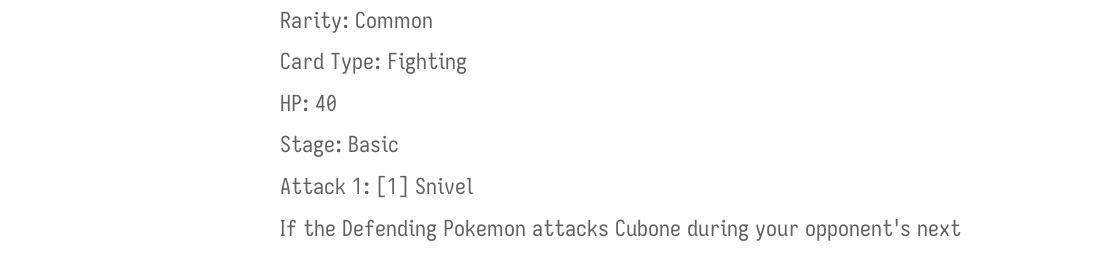Rarity: Common
Card Type: Fighting
HP: 40
Stage: Basic
Attack 1: [1] Snivel
If the Defending Pokemon attacks Cubone during your opponent's next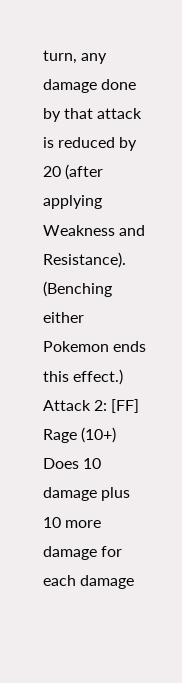turn, any damage done by that attack is reduced by 20 (after applying Weakness and Resistance). (Benching either Pokemon ends this effect.)
Attack 2: [FF] Rage (10+)
Does 10 damage plus 10 more damage for each damage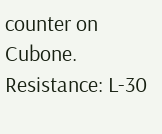counter on Cubone.
Resistance: L-30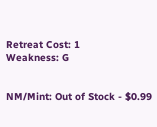Retreat Cost: 1
Weakness: G


NM/Mint: Out of Stock - $0.99